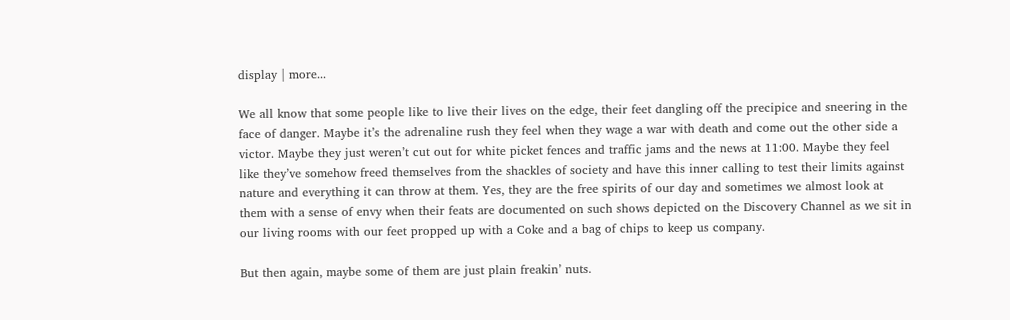display | more...

We all know that some people like to live their lives on the edge, their feet dangling off the precipice and sneering in the face of danger. Maybe it’s the adrenaline rush they feel when they wage a war with death and come out the other side a victor. Maybe they just weren’t cut out for white picket fences and traffic jams and the news at 11:00. Maybe they feel like they’ve somehow freed themselves from the shackles of society and have this inner calling to test their limits against nature and everything it can throw at them. Yes, they are the free spirits of our day and sometimes we almost look at them with a sense of envy when their feats are documented on such shows depicted on the Discovery Channel as we sit in our living rooms with our feet propped up with a Coke and a bag of chips to keep us company.

But then again, maybe some of them are just plain freakin’ nuts.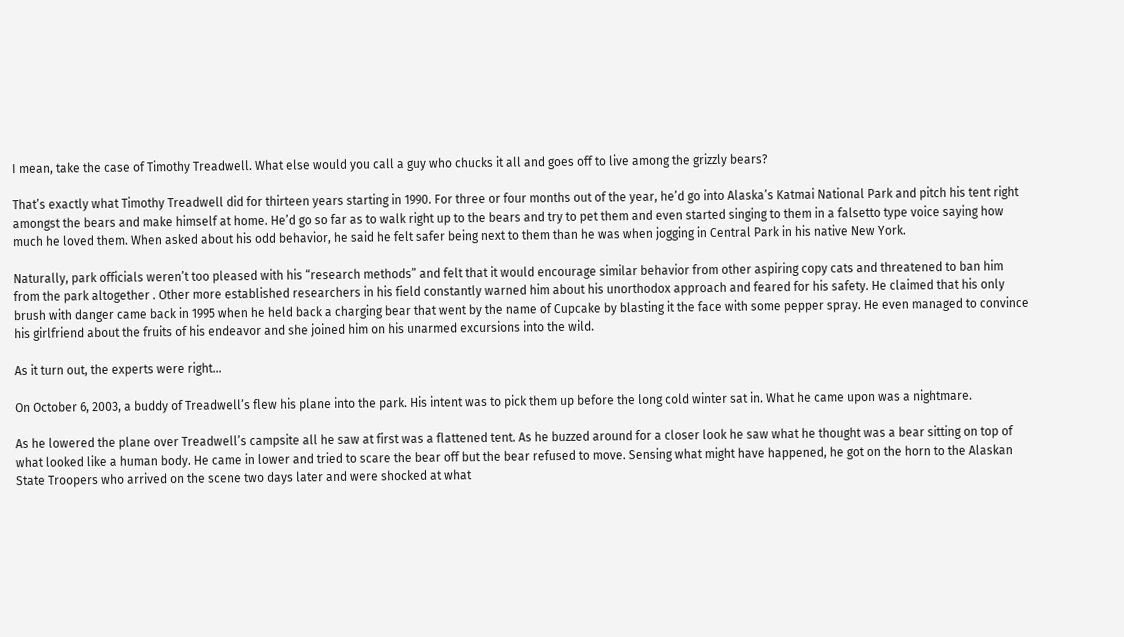I mean, take the case of Timothy Treadwell. What else would you call a guy who chucks it all and goes off to live among the grizzly bears?

That’s exactly what Timothy Treadwell did for thirteen years starting in 1990. For three or four months out of the year, he’d go into Alaska’s Katmai National Park and pitch his tent right amongst the bears and make himself at home. He’d go so far as to walk right up to the bears and try to pet them and even started singing to them in a falsetto type voice saying how much he loved them. When asked about his odd behavior, he said he felt safer being next to them than he was when jogging in Central Park in his native New York.

Naturally, park officials weren’t too pleased with his “research methods” and felt that it would encourage similar behavior from other aspiring copy cats and threatened to ban him from the park altogether . Other more established researchers in his field constantly warned him about his unorthodox approach and feared for his safety. He claimed that his only brush with danger came back in 1995 when he held back a charging bear that went by the name of Cupcake by blasting it the face with some pepper spray. He even managed to convince his girlfriend about the fruits of his endeavor and she joined him on his unarmed excursions into the wild.

As it turn out, the experts were right…

On October 6, 2003, a buddy of Treadwell’s flew his plane into the park. His intent was to pick them up before the long cold winter sat in. What he came upon was a nightmare.

As he lowered the plane over Treadwell’s campsite all he saw at first was a flattened tent. As he buzzed around for a closer look he saw what he thought was a bear sitting on top of what looked like a human body. He came in lower and tried to scare the bear off but the bear refused to move. Sensing what might have happened, he got on the horn to the Alaskan State Troopers who arrived on the scene two days later and were shocked at what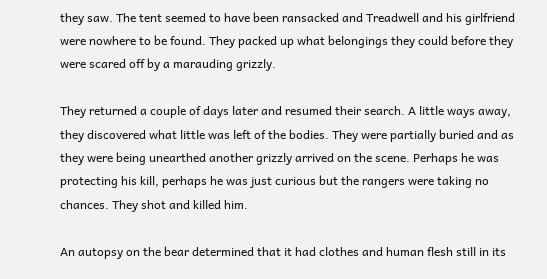they saw. The tent seemed to have been ransacked and Treadwell and his girlfriend were nowhere to be found. They packed up what belongings they could before they were scared off by a marauding grizzly.

They returned a couple of days later and resumed their search. A little ways away, they discovered what little was left of the bodies. They were partially buried and as they were being unearthed another grizzly arrived on the scene. Perhaps he was protecting his kill, perhaps he was just curious but the rangers were taking no chances. They shot and killed him.

An autopsy on the bear determined that it had clothes and human flesh still in its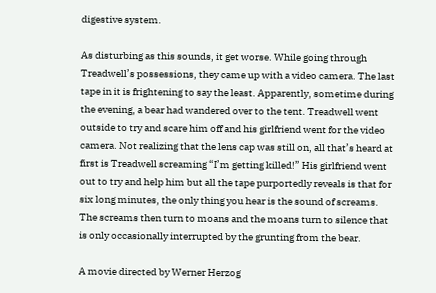digestive system.

As disturbing as this sounds, it get worse. While going through Treadwell’s possessions, they came up with a video camera. The last tape in it is frightening to say the least. Apparently, sometime during the evening, a bear had wandered over to the tent. Treadwell went outside to try and scare him off and his girlfriend went for the video camera. Not realizing that the lens cap was still on, all that’s heard at first is Treadwell screaming “I’m getting killed!” His girlfriend went out to try and help him but all the tape purportedly reveals is that for six long minutes, the only thing you hear is the sound of screams. The screams then turn to moans and the moans turn to silence that is only occasionally interrupted by the grunting from the bear.

A movie directed by Werner Herzog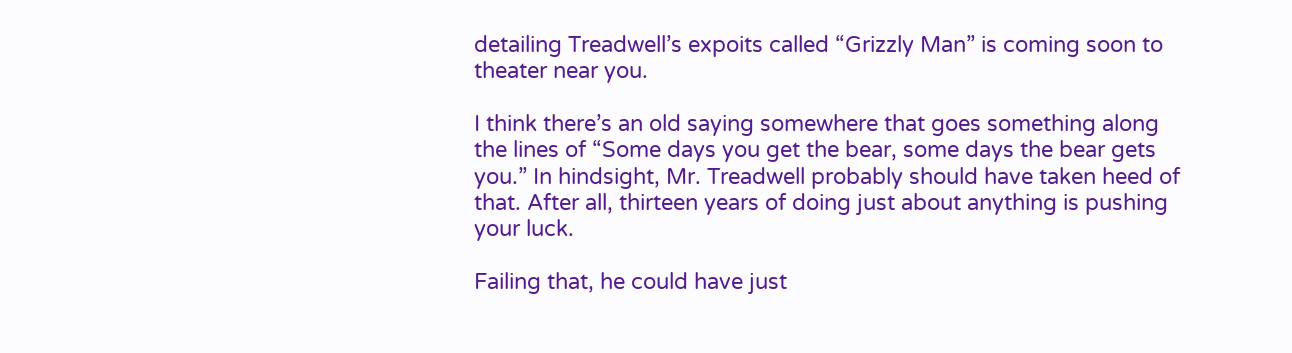detailing Treadwell’s expoits called “Grizzly Man” is coming soon to theater near you.

I think there’s an old saying somewhere that goes something along the lines of “Some days you get the bear, some days the bear gets you.” In hindsight, Mr. Treadwell probably should have taken heed of that. After all, thirteen years of doing just about anything is pushing your luck.

Failing that, he could have just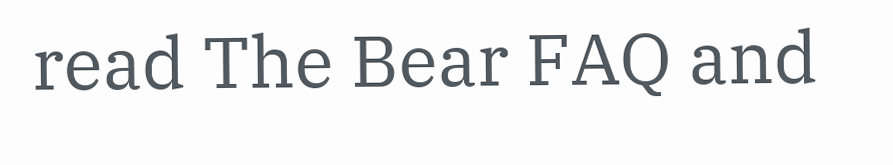read The Bear FAQ and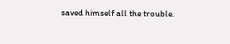saved himself all the trouble.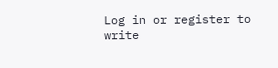Log in or register to write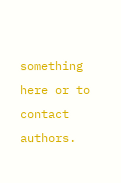something here or to contact authors.